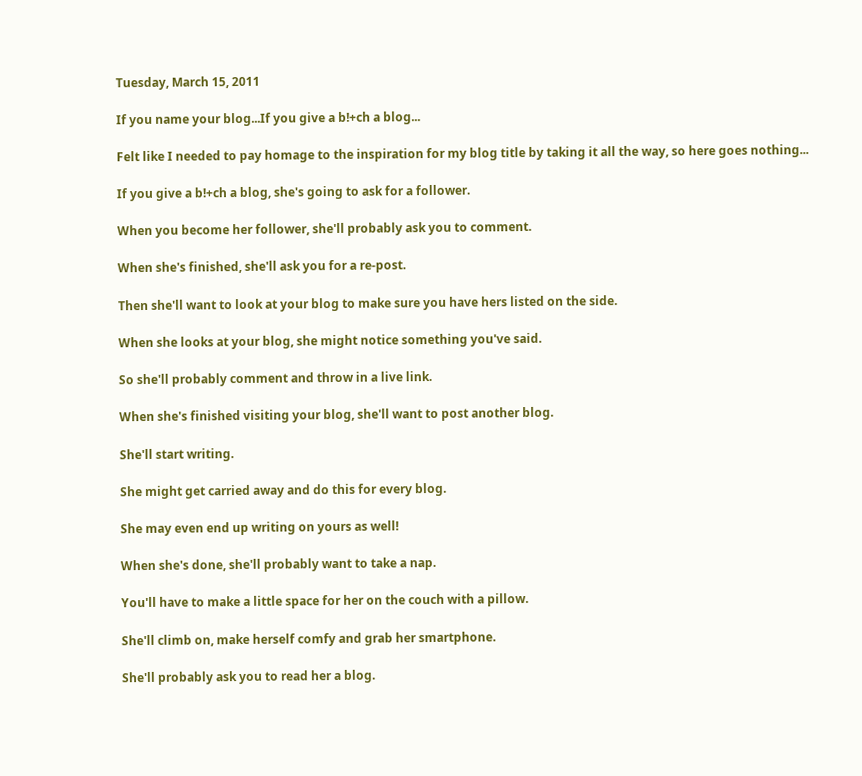Tuesday, March 15, 2011

If you name your blog...If you give a b!+ch a blog...

Felt like I needed to pay homage to the inspiration for my blog title by taking it all the way, so here goes nothing...

If you give a b!+ch a blog, she's going to ask for a follower.

When you become her follower, she'll probably ask you to comment.

When she's finished, she'll ask you for a re-post.

Then she'll want to look at your blog to make sure you have hers listed on the side.

When she looks at your blog, she might notice something you've said.

So she'll probably comment and throw in a live link.

When she's finished visiting your blog, she'll want to post another blog.

She'll start writing.

She might get carried away and do this for every blog.

She may even end up writing on yours as well!

When she's done, she'll probably want to take a nap.

You'll have to make a little space for her on the couch with a pillow.

She'll climb on, make herself comfy and grab her smartphone.

She'll probably ask you to read her a blog.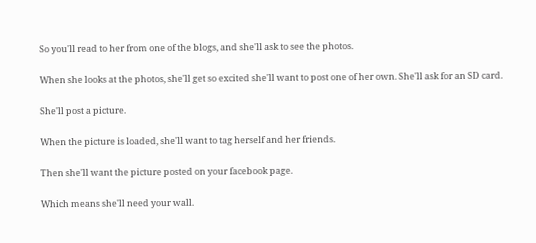So you'll read to her from one of the blogs, and she'll ask to see the photos.

When she looks at the photos, she'll get so excited she'll want to post one of her own. She'll ask for an SD card.

She'll post a picture.

When the picture is loaded, she'll want to tag herself and her friends.

Then she'll want the picture posted on your facebook page.

Which means she'll need your wall.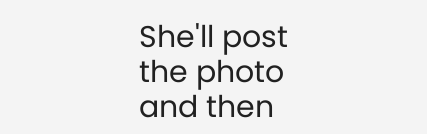She'll post the photo and then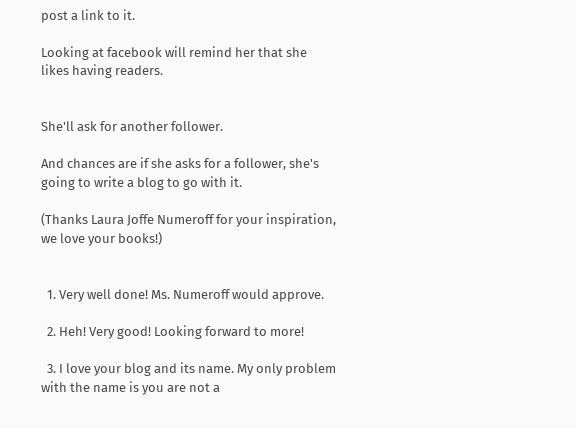post a link to it.

Looking at facebook will remind her that she likes having readers.


She'll ask for another follower.

And chances are if she asks for a follower, she's going to write a blog to go with it.

(Thanks Laura Joffe Numeroff for your inspiration, we love your books!)


  1. Very well done! Ms. Numeroff would approve.

  2. Heh! Very good! Looking forward to more!

  3. I love your blog and its name. My only problem with the name is you are not a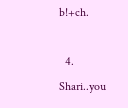b!+ch.

  4. Shari..you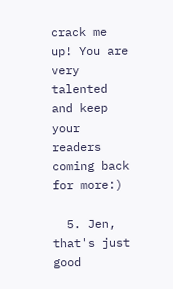crack me up! You are very talented and keep your readers coming back for more:)

  5. Jen, that's just good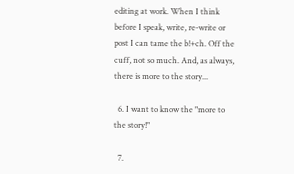editing at work. When I think before I speak, write, re-write or post I can tame the b!+ch. Off the cuff, not so much. And, as always, there is more to the story...

  6. I want to know the "more to the story!"

  7.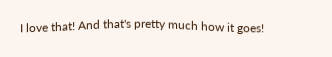I love that! And that's pretty much how it goes!